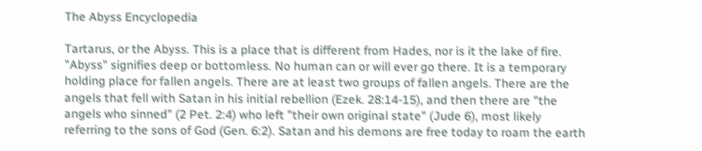The Abyss Encyclopedia

Tartarus, or the Abyss. This is a place that is different from Hades, nor is it the lake of fire. "Abyss" signifies deep or bottomless. No human can or will ever go there. It is a temporary holding place for fallen angels. There are at least two groups of fallen angels. There are the angels that fell with Satan in his initial rebellion (Ezek. 28:14-15), and then there are "the angels who sinned" (2 Pet. 2:4) who left "their own original state" (Jude 6), most likely referring to the sons of God (Gen. 6:2). Satan and his demons are free today to roam the earth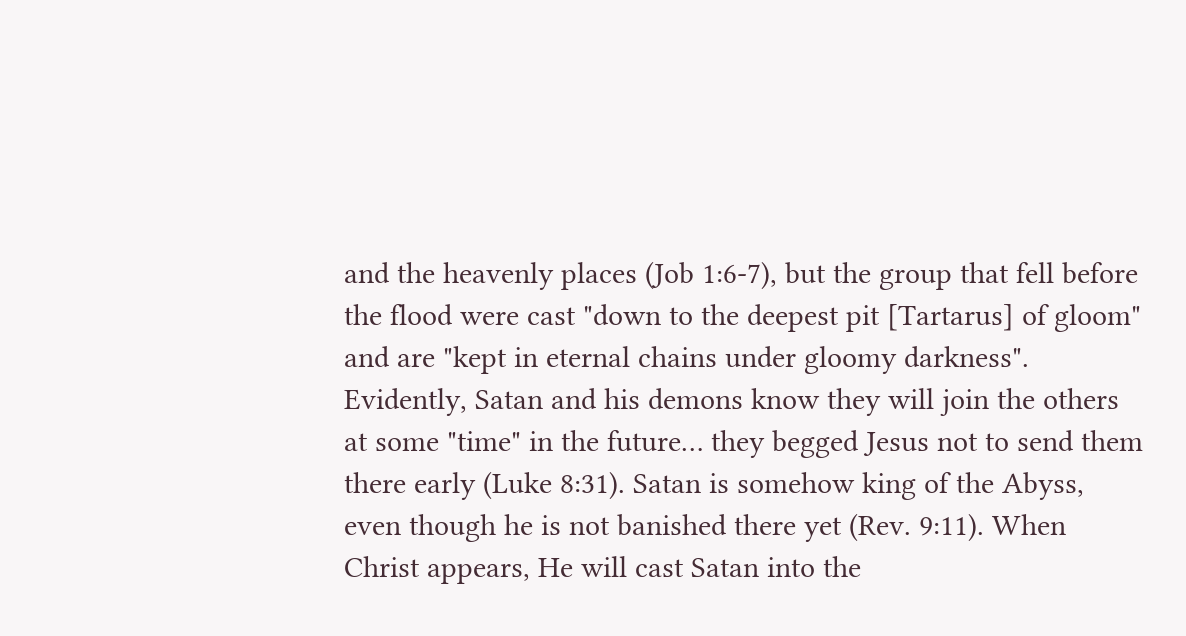and the heavenly places (Job 1:6-7), but the group that fell before the flood were cast "down to the deepest pit [Tartarus] of gloom" and are "kept in eternal chains under gloomy darkness". Evidently, Satan and his demons know they will join the others at some "time" in the future… they begged Jesus not to send them there early (Luke 8:31). Satan is somehow king of the Abyss, even though he is not banished there yet (Rev. 9:11). When Christ appears, He will cast Satan into the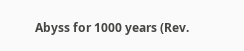Abyss for 1000 years (Rev.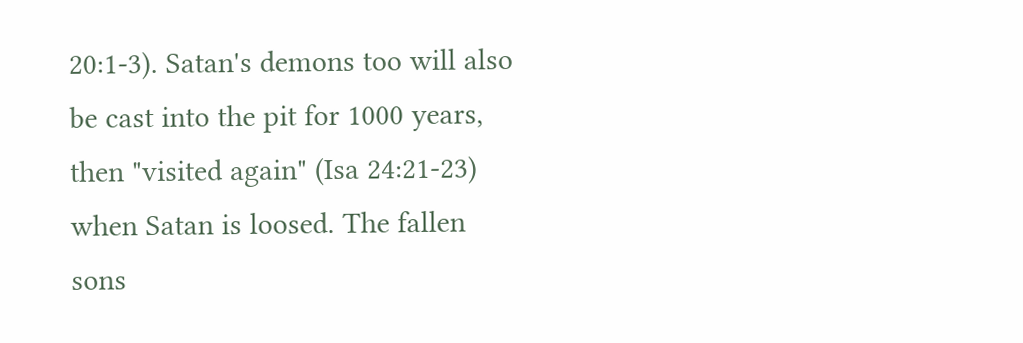20:1-3). Satan's demons too will also be cast into the pit for 1000 years, then "visited again" (Isa 24:21-23) when Satan is loosed. The fallen sons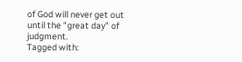of God will never get out until the "great day" of judgment.
Tagged with: